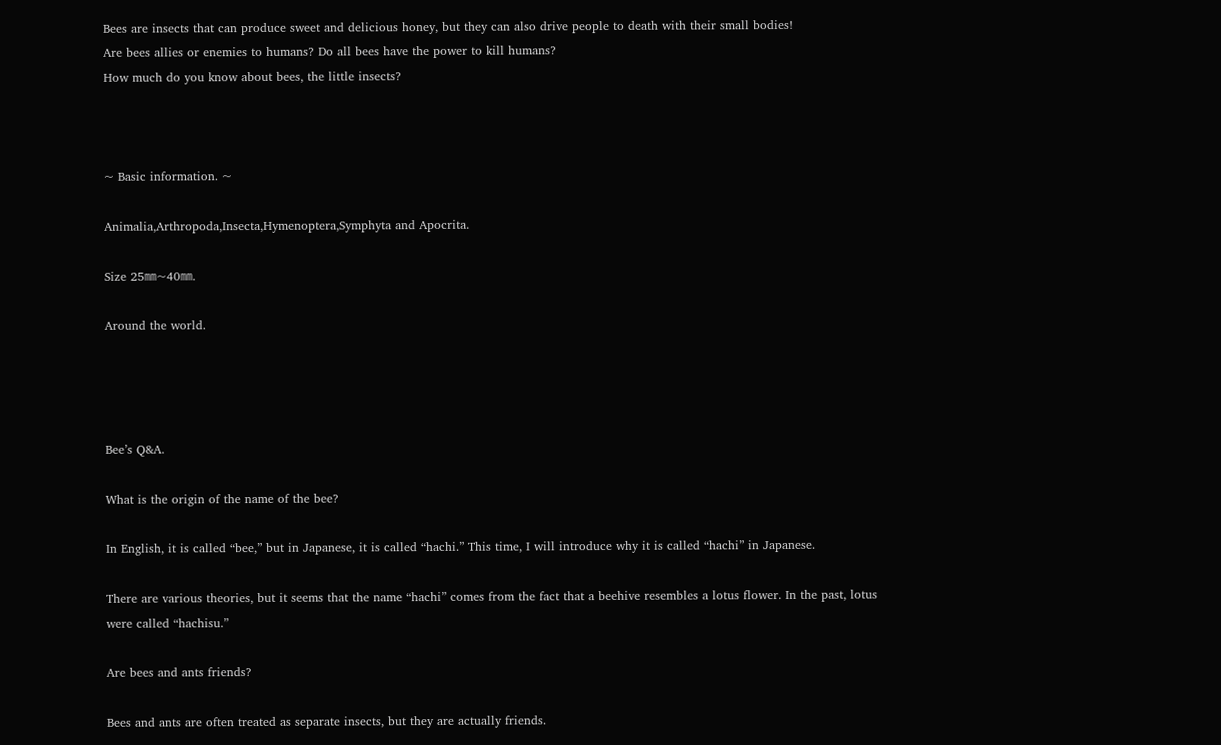Bees are insects that can produce sweet and delicious honey, but they can also drive people to death with their small bodies!
Are bees allies or enemies to humans? Do all bees have the power to kill humans?
How much do you know about bees, the little insects?



~ Basic information. ~

Animalia,Arthropoda,Insecta,Hymenoptera,Symphyta and Apocrita.

Size 25㎜~40㎜.

Around the world.




Bee’s Q&A.

What is the origin of the name of the bee?

In English, it is called “bee,” but in Japanese, it is called “hachi.” This time, I will introduce why it is called “hachi” in Japanese.

There are various theories, but it seems that the name “hachi” comes from the fact that a beehive resembles a lotus flower. In the past, lotus were called “hachisu.”

Are bees and ants friends?

Bees and ants are often treated as separate insects, but they are actually friends.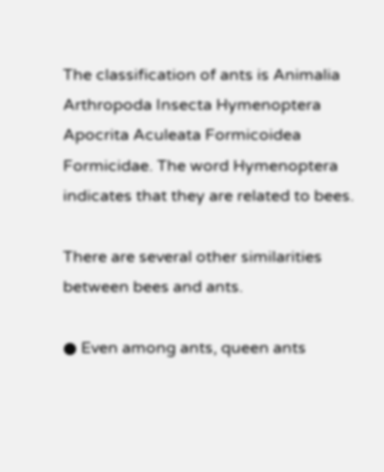The classification of ants is Animalia Arthropoda Insecta Hymenoptera Apocrita Aculeata Formicoidea Formicidae. The word Hymenoptera indicates that they are related to bees.

There are several other similarities between bees and ants.

● Even among ants, queen ants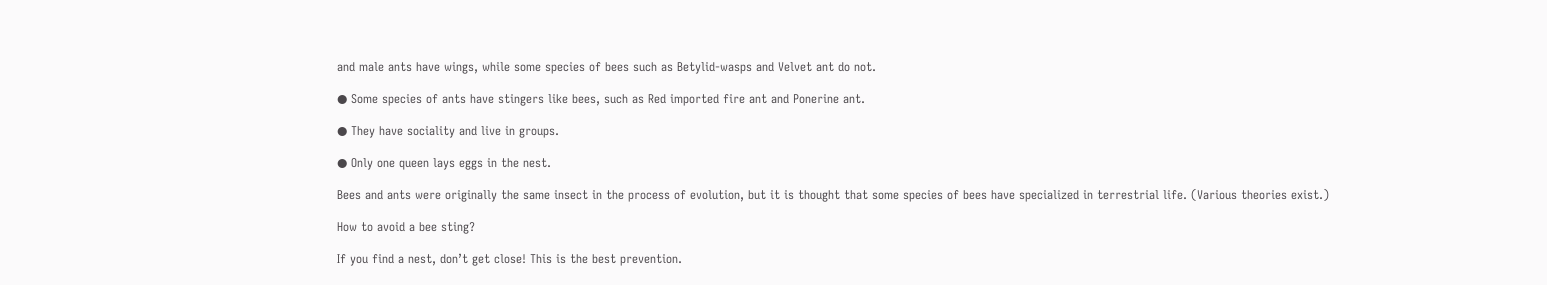and male ants have wings, while some species of bees such as Betylid-wasps and Velvet ant do not.

● Some species of ants have stingers like bees, such as Red imported fire ant and Ponerine ant.

● They have sociality and live in groups.

● Only one queen lays eggs in the nest.

Bees and ants were originally the same insect in the process of evolution, but it is thought that some species of bees have specialized in terrestrial life. (Various theories exist.)

How to avoid a bee sting?

If you find a nest, don’t get close! This is the best prevention.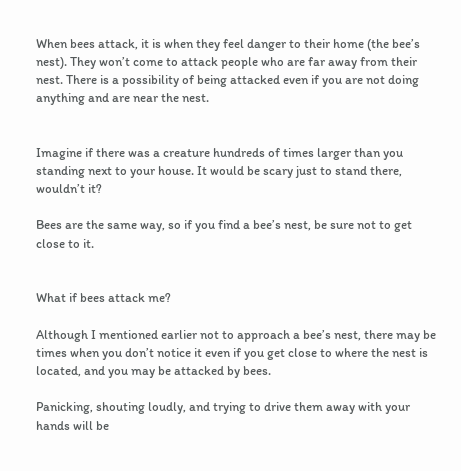When bees attack, it is when they feel danger to their home (the bee’s nest). They won’t come to attack people who are far away from their nest. There is a possibility of being attacked even if you are not doing anything and are near the nest.


Imagine if there was a creature hundreds of times larger than you standing next to your house. It would be scary just to stand there, wouldn’t it?

Bees are the same way, so if you find a bee’s nest, be sure not to get close to it.


What if bees attack me?

Although I mentioned earlier not to approach a bee’s nest, there may be times when you don’t notice it even if you get close to where the nest is located, and you may be attacked by bees.

Panicking, shouting loudly, and trying to drive them away with your hands will be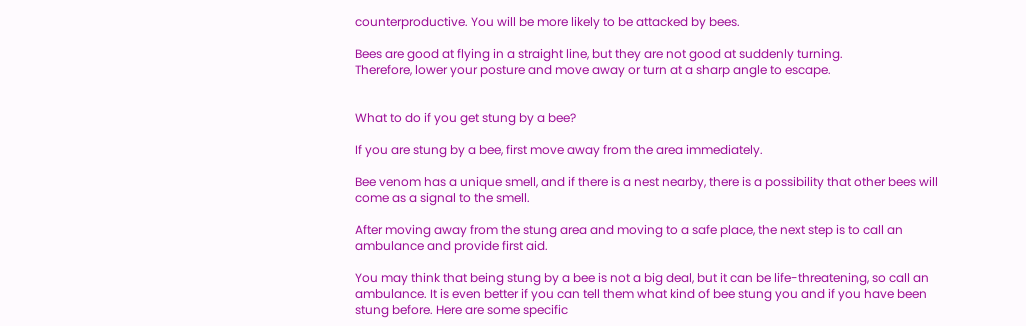counterproductive. You will be more likely to be attacked by bees.

Bees are good at flying in a straight line, but they are not good at suddenly turning.
Therefore, lower your posture and move away or turn at a sharp angle to escape.


What to do if you get stung by a bee?

If you are stung by a bee, first move away from the area immediately.

Bee venom has a unique smell, and if there is a nest nearby, there is a possibility that other bees will come as a signal to the smell.

After moving away from the stung area and moving to a safe place, the next step is to call an ambulance and provide first aid.

You may think that being stung by a bee is not a big deal, but it can be life-threatening, so call an ambulance. It is even better if you can tell them what kind of bee stung you and if you have been stung before. Here are some specific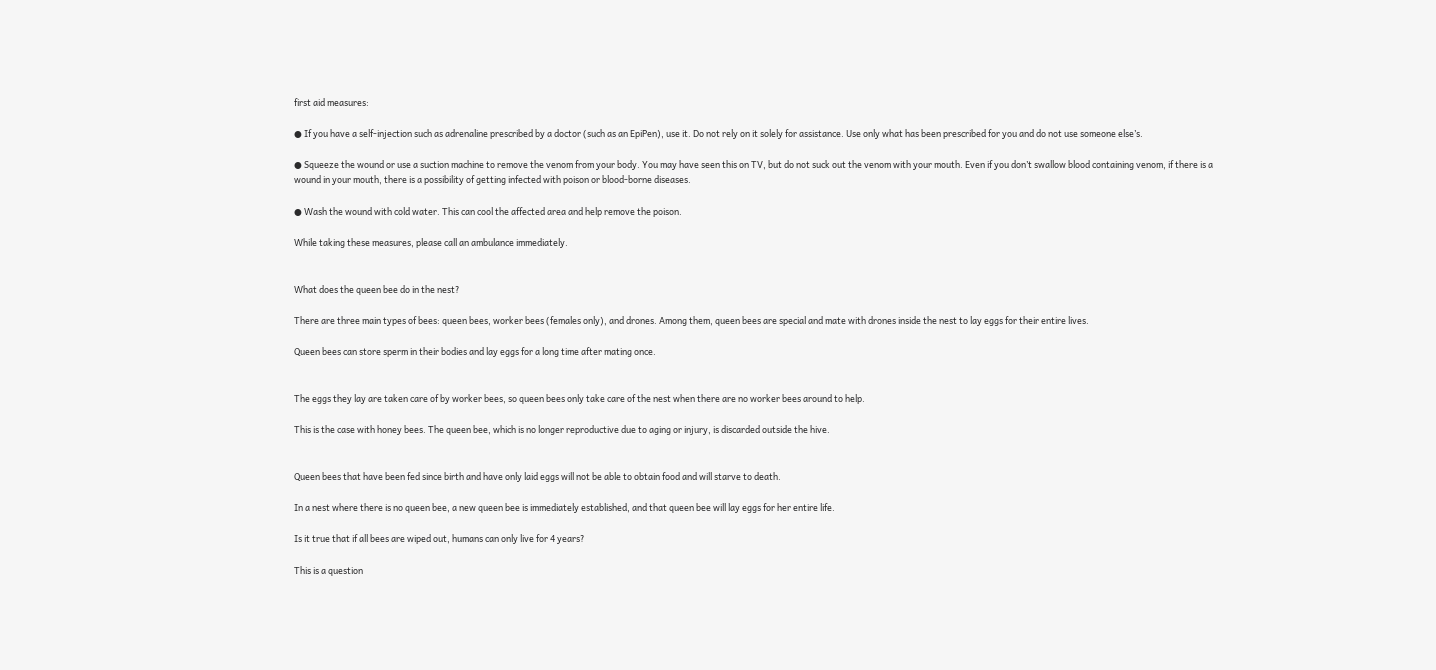first aid measures:

● If you have a self-injection such as adrenaline prescribed by a doctor (such as an EpiPen), use it. Do not rely on it solely for assistance. Use only what has been prescribed for you and do not use someone else’s.

● Squeeze the wound or use a suction machine to remove the venom from your body. You may have seen this on TV, but do not suck out the venom with your mouth. Even if you don’t swallow blood containing venom, if there is a wound in your mouth, there is a possibility of getting infected with poison or blood-borne diseases.

● Wash the wound with cold water. This can cool the affected area and help remove the poison.

While taking these measures, please call an ambulance immediately.


What does the queen bee do in the nest?

There are three main types of bees: queen bees, worker bees (females only), and drones. Among them, queen bees are special and mate with drones inside the nest to lay eggs for their entire lives.

Queen bees can store sperm in their bodies and lay eggs for a long time after mating once.


The eggs they lay are taken care of by worker bees, so queen bees only take care of the nest when there are no worker bees around to help.

This is the case with honey bees. The queen bee, which is no longer reproductive due to aging or injury, is discarded outside the hive.


Queen bees that have been fed since birth and have only laid eggs will not be able to obtain food and will starve to death.

In a nest where there is no queen bee, a new queen bee is immediately established, and that queen bee will lay eggs for her entire life.

Is it true that if all bees are wiped out, humans can only live for 4 years?

This is a question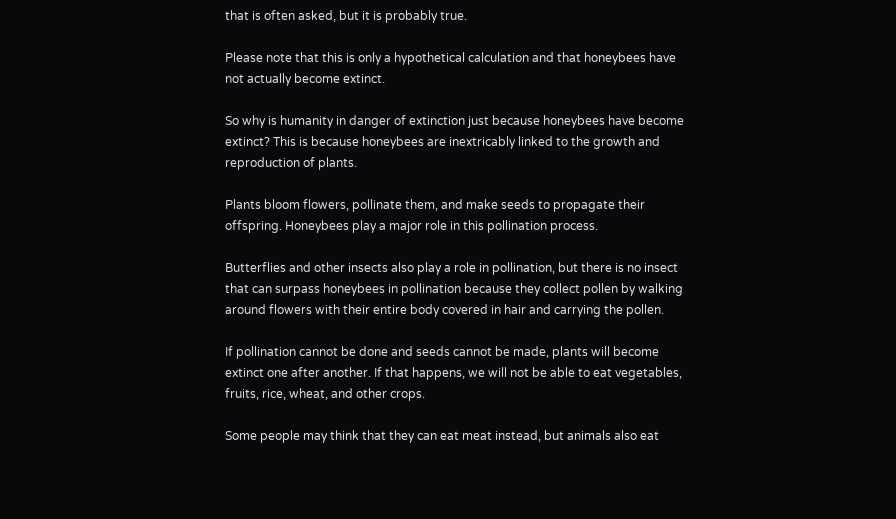that is often asked, but it is probably true.

Please note that this is only a hypothetical calculation and that honeybees have not actually become extinct.

So why is humanity in danger of extinction just because honeybees have become extinct? This is because honeybees are inextricably linked to the growth and reproduction of plants.

Plants bloom flowers, pollinate them, and make seeds to propagate their offspring. Honeybees play a major role in this pollination process.

Butterflies and other insects also play a role in pollination, but there is no insect that can surpass honeybees in pollination because they collect pollen by walking around flowers with their entire body covered in hair and carrying the pollen.

If pollination cannot be done and seeds cannot be made, plants will become extinct one after another. If that happens, we will not be able to eat vegetables, fruits, rice, wheat, and other crops.

Some people may think that they can eat meat instead, but animals also eat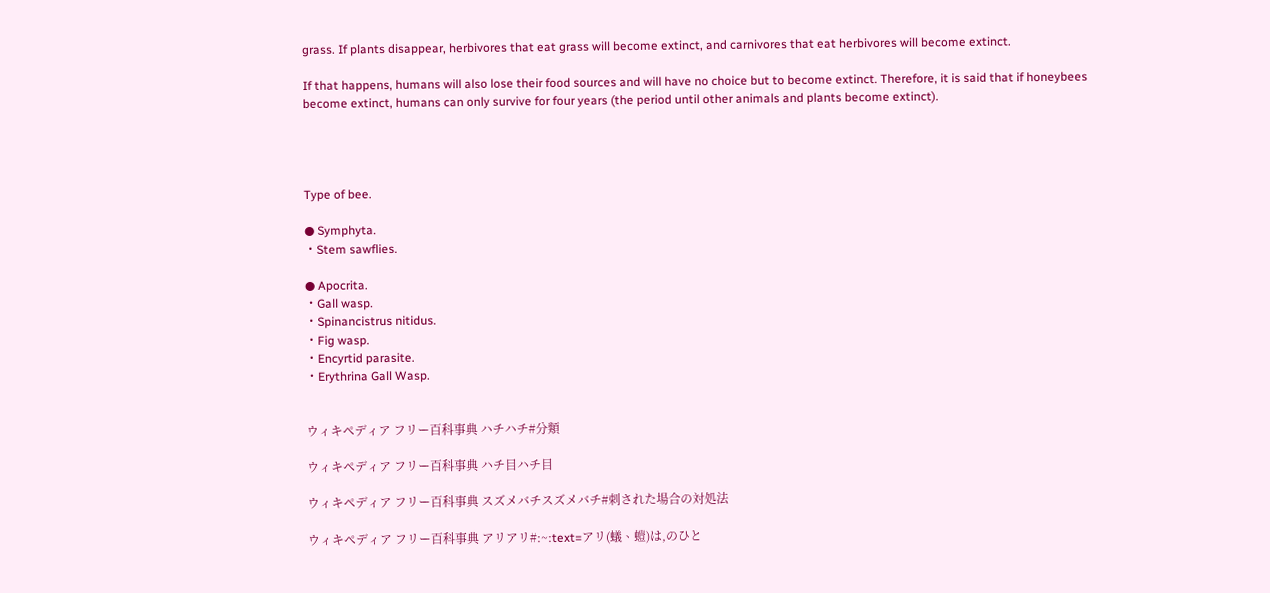grass. If plants disappear, herbivores that eat grass will become extinct, and carnivores that eat herbivores will become extinct.

If that happens, humans will also lose their food sources and will have no choice but to become extinct. Therefore, it is said that if honeybees become extinct, humans can only survive for four years (the period until other animals and plants become extinct).




Type of bee.

● Symphyta.
・Stem sawflies.

● Apocrita.
・Gall wasp.
・Spinancistrus nitidus.
・Fig wasp.
・Encyrtid parasite.
・Erythrina Gall Wasp.


ウィキペディア フリー百科事典 ハチハチ#分類

ウィキペディア フリー百科事典 ハチ目ハチ目

ウィキペディア フリー百科事典 スズメバチスズメバチ#刺された場合の対処法

ウィキペディア フリー百科事典 アリアリ#:~:text=アリ(蟻、螘)は,のひと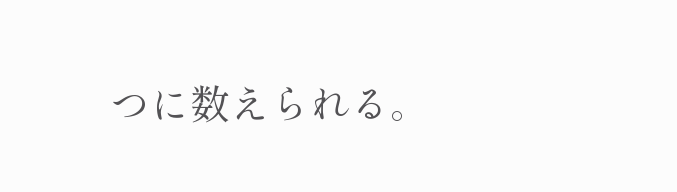つに数えられる。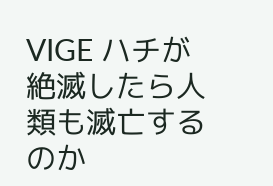VIGE ハチが絶滅したら人類も滅亡するのか